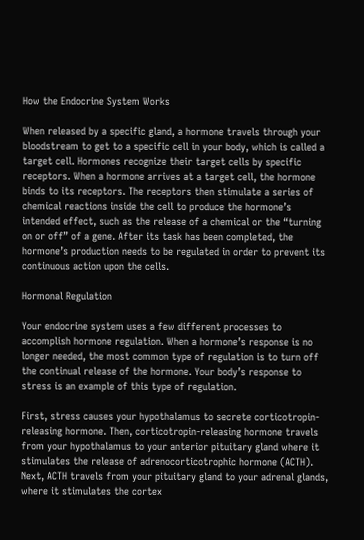How the Endocrine System Works

When released by a specific gland, a hormone travels through your bloodstream to get to a specific cell in your body, which is called a target cell. Hormones recognize their target cells by specific receptors. When a hormone arrives at a target cell, the hormone binds to its receptors. The receptors then stimulate a series of chemical reactions inside the cell to produce the hormone’s intended effect, such as the release of a chemical or the “turning on or off” of a gene. After its task has been completed, the hormone’s production needs to be regulated in order to prevent its continuous action upon the cells.

Hormonal Regulation

Your endocrine system uses a few different processes to accomplish hormone regulation. When a hormone’s response is no longer needed, the most common type of regulation is to turn off the continual release of the hormone. Your body’s response to stress is an example of this type of regulation.

First, stress causes your hypothalamus to secrete corticotropin-releasing hormone. Then, corticotropin-releasing hormone travels from your hypothalamus to your anterior pituitary gland where it stimulates the release of adrenocorticotrophic hormone (ACTH). Next, ACTH travels from your pituitary gland to your adrenal glands, where it stimulates the cortex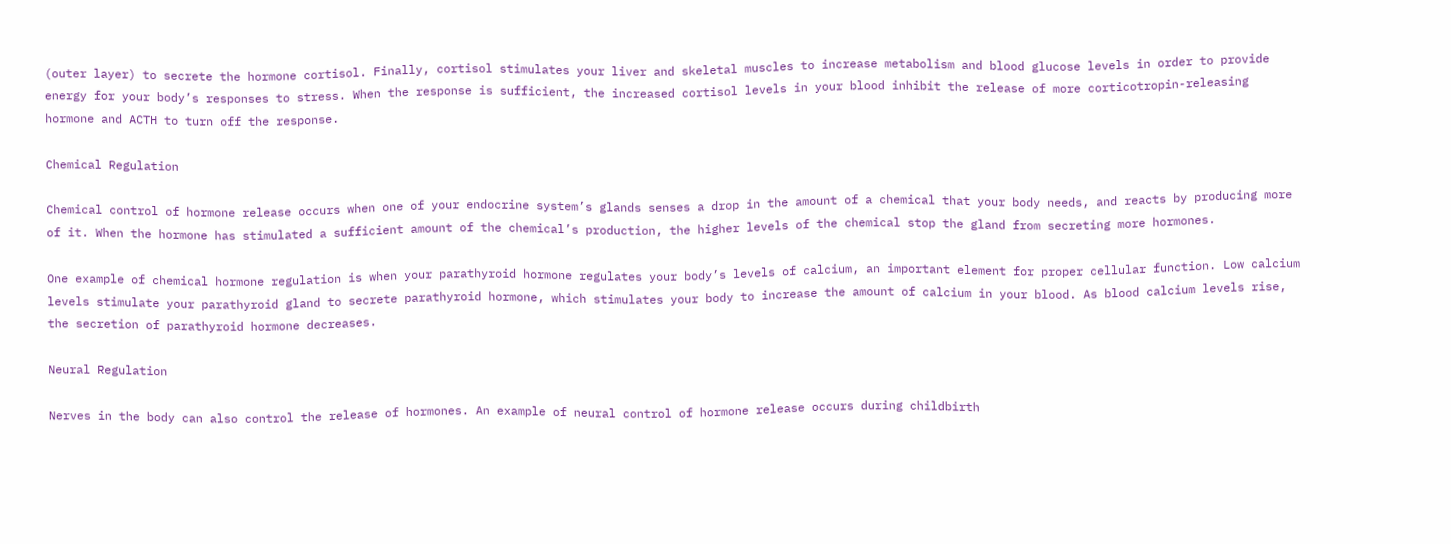(outer layer) to secrete the hormone cortisol. Finally, cortisol stimulates your liver and skeletal muscles to increase metabolism and blood glucose levels in order to provide energy for your body’s responses to stress. When the response is sufficient, the increased cortisol levels in your blood inhibit the release of more corticotropin-releasing hormone and ACTH to turn off the response.

Chemical Regulation

Chemical control of hormone release occurs when one of your endocrine system’s glands senses a drop in the amount of a chemical that your body needs, and reacts by producing more of it. When the hormone has stimulated a sufficient amount of the chemical’s production, the higher levels of the chemical stop the gland from secreting more hormones.

One example of chemical hormone regulation is when your parathyroid hormone regulates your body’s levels of calcium, an important element for proper cellular function. Low calcium levels stimulate your parathyroid gland to secrete parathyroid hormone, which stimulates your body to increase the amount of calcium in your blood. As blood calcium levels rise, the secretion of parathyroid hormone decreases.

Neural Regulation

Nerves in the body can also control the release of hormones. An example of neural control of hormone release occurs during childbirth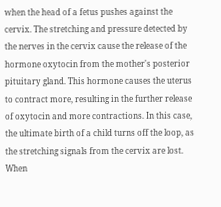when the head of a fetus pushes against the cervix. The stretching and pressure detected by the nerves in the cervix cause the release of the hormone oxytocin from the mother's posterior pituitary gland. This hormone causes the uterus to contract more, resulting in the further release of oxytocin and more contractions. In this case, the ultimate birth of a child turns off the loop, as the stretching signals from the cervix are lost. When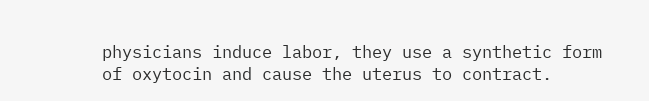physicians induce labor, they use a synthetic form of oxytocin and cause the uterus to contract.